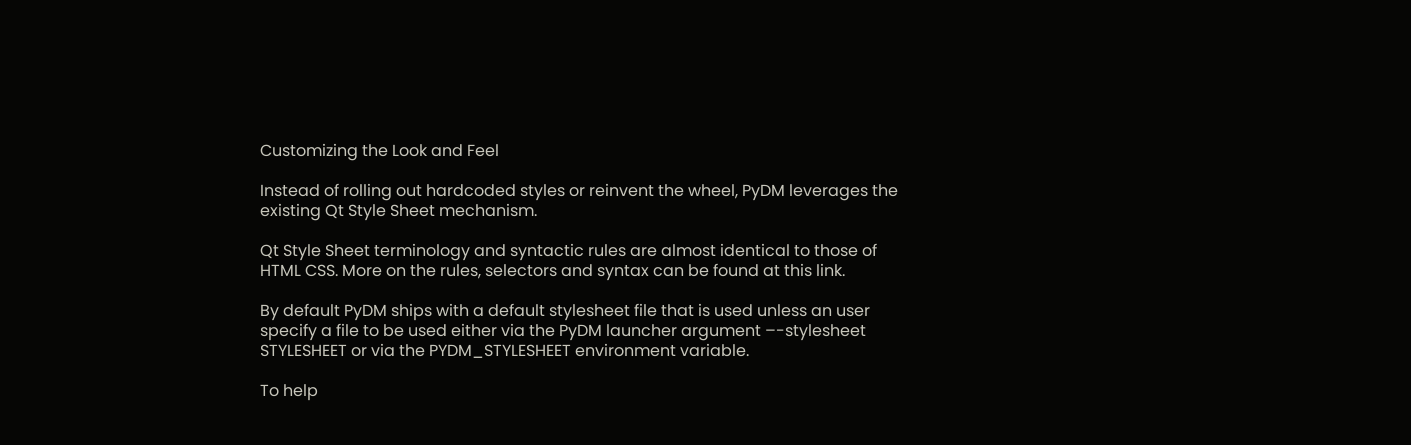Customizing the Look and Feel

Instead of rolling out hardcoded styles or reinvent the wheel, PyDM leverages the existing Qt Style Sheet mechanism.

Qt Style Sheet terminology and syntactic rules are almost identical to those of HTML CSS. More on the rules, selectors and syntax can be found at this link.

By default PyDM ships with a default stylesheet file that is used unless an user specify a file to be used either via the PyDM launcher argument –-stylesheet STYLESHEET or via the PYDM_STYLESHEET environment variable.

To help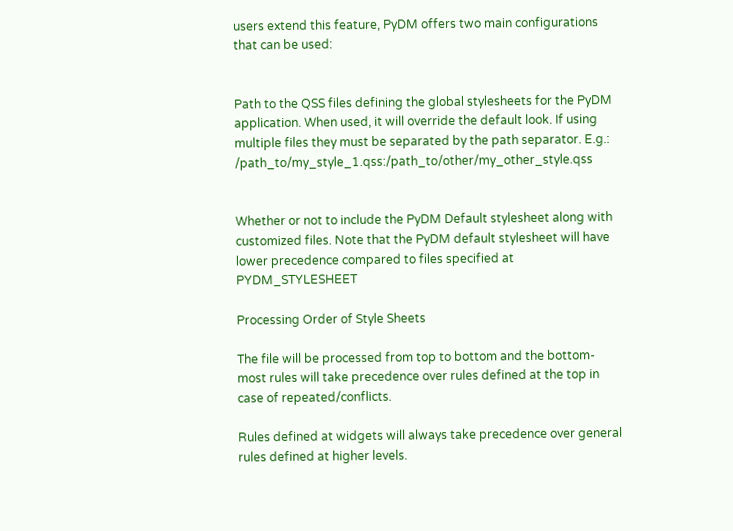users extend this feature, PyDM offers two main configurations that can be used:


Path to the QSS files defining the global stylesheets for the PyDM application. When used, it will override the default look. If using multiple files they must be separated by the path separator. E.g.: /path_to/my_style_1.qss:/path_to/other/my_other_style.qss


Whether or not to include the PyDM Default stylesheet along with customized files. Note that the PyDM default stylesheet will have lower precedence compared to files specified at PYDM_STYLESHEET

Processing Order of Style Sheets

The file will be processed from top to bottom and the bottom-most rules will take precedence over rules defined at the top in case of repeated/conflicts.

Rules defined at widgets will always take precedence over general rules defined at higher levels.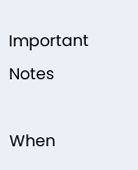Important Notes

When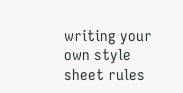writing your own style sheet rules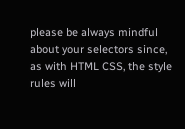please be always mindful about your selectors since, as with HTML CSS, the style rules will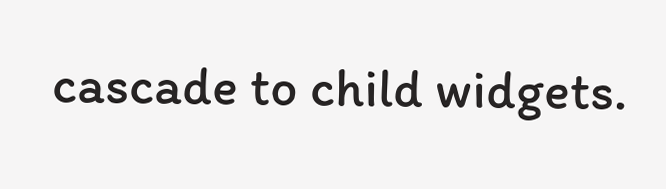cascade to child widgets.